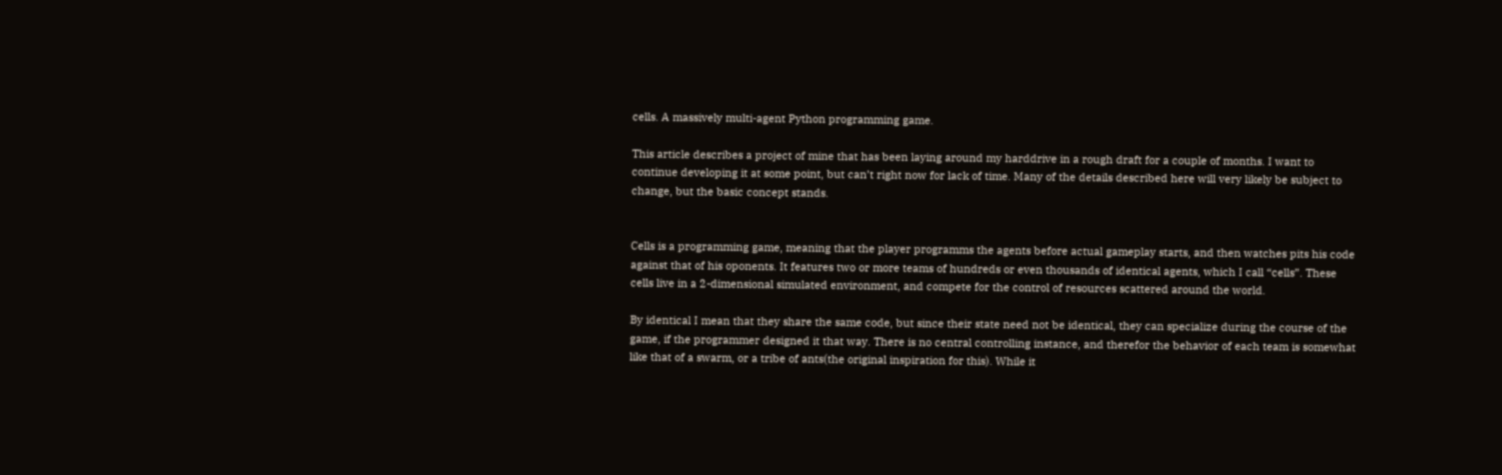cells. A massively multi-agent Python programming game.

This article describes a project of mine that has been laying around my harddrive in a rough draft for a couple of months. I want to continue developing it at some point, but can’t right now for lack of time. Many of the details described here will very likely be subject to change, but the basic concept stands.


Cells is a programming game, meaning that the player programms the agents before actual gameplay starts, and then watches pits his code against that of his oponents. It features two or more teams of hundreds or even thousands of identical agents, which I call “cells”. These cells live in a 2-dimensional simulated environment, and compete for the control of resources scattered around the world.

By identical I mean that they share the same code, but since their state need not be identical, they can specialize during the course of the game, if the programmer designed it that way. There is no central controlling instance, and therefor the behavior of each team is somewhat like that of a swarm, or a tribe of ants(the original inspiration for this). While it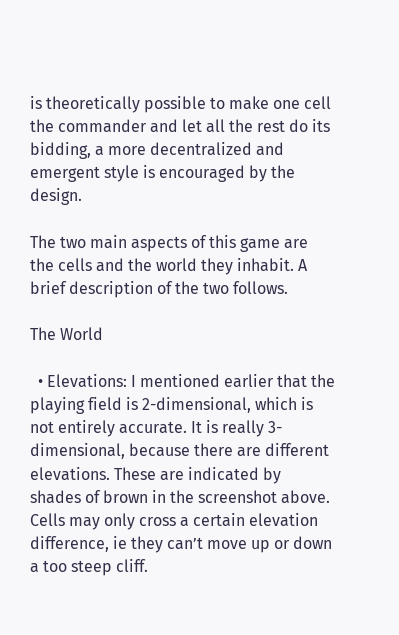is theoretically possible to make one cell the commander and let all the rest do its bidding, a more decentralized and emergent style is encouraged by the design.

The two main aspects of this game are the cells and the world they inhabit. A brief description of the two follows.

The World

  • Elevations: I mentioned earlier that the playing field is 2-dimensional, which is not entirely accurate. It is really 3-dimensional, because there are different elevations. These are indicated by shades of brown in the screenshot above. Cells may only cross a certain elevation difference, ie they can’t move up or down a too steep cliff.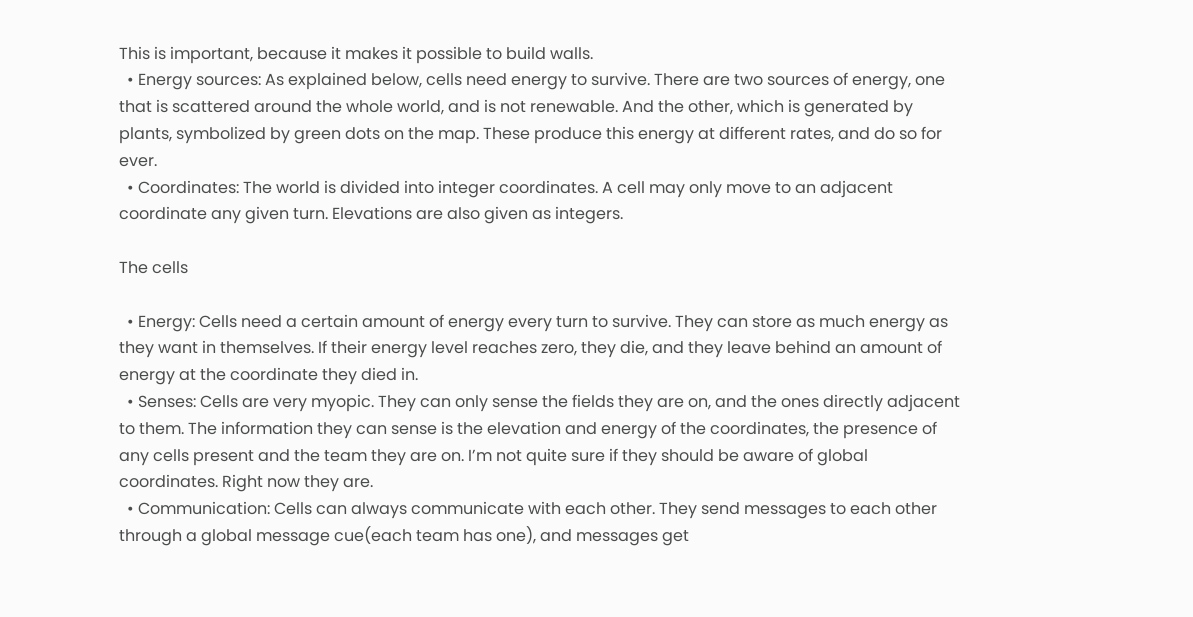This is important, because it makes it possible to build walls.
  • Energy sources: As explained below, cells need energy to survive. There are two sources of energy, one that is scattered around the whole world, and is not renewable. And the other, which is generated by plants, symbolized by green dots on the map. These produce this energy at different rates, and do so for ever.
  • Coordinates: The world is divided into integer coordinates. A cell may only move to an adjacent coordinate any given turn. Elevations are also given as integers.

The cells

  • Energy: Cells need a certain amount of energy every turn to survive. They can store as much energy as they want in themselves. If their energy level reaches zero, they die, and they leave behind an amount of energy at the coordinate they died in.
  • Senses: Cells are very myopic. They can only sense the fields they are on, and the ones directly adjacent to them. The information they can sense is the elevation and energy of the coordinates, the presence of any cells present and the team they are on. I’m not quite sure if they should be aware of global coordinates. Right now they are.
  • Communication: Cells can always communicate with each other. They send messages to each other through a global message cue(each team has one), and messages get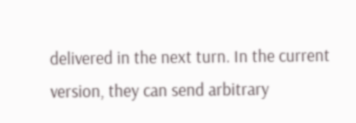delivered in the next turn. In the current version, they can send arbitrary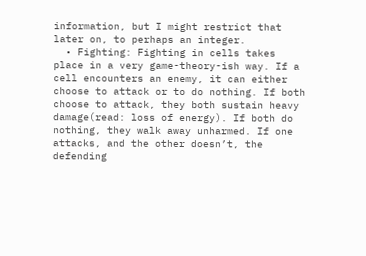information, but I might restrict that later on, to perhaps an integer.
  • Fighting: Fighting in cells takes place in a very game-theory-ish way. If a cell encounters an enemy, it can either choose to attack or to do nothing. If both choose to attack, they both sustain heavy damage(read: loss of energy). If both do nothing, they walk away unharmed. If one attacks, and the other doesn’t, the defending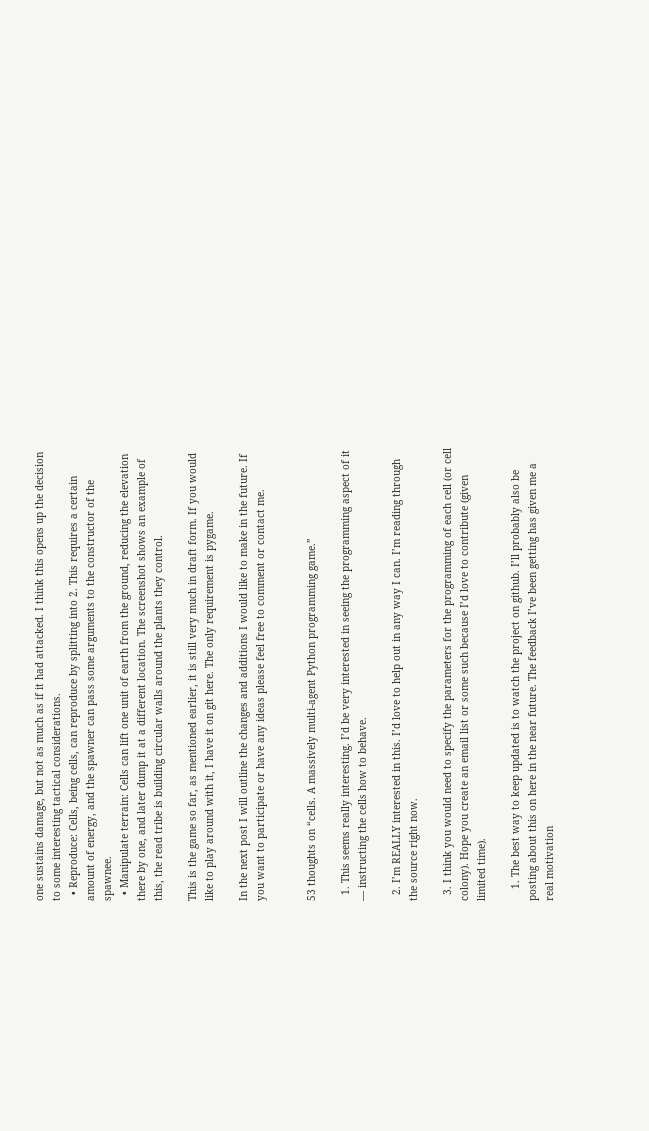one sustains damage, but not as much as if it had attacked. I think this opens up the decision to some interesting tactical considerations.
  • Reproduce: Cells, being cells, can reproduce by splitting into 2. This requires a certain amount of energy, and the spawner can pass some arguments to the constructor of the spawnee.
  • Manipulate terrain: Cells can lift one unit of earth from the ground, reducing the elevation there by one, and later dump it at a different location. The screenshot shows an example of this, the read tribe is building circular walls around the plants they control.

This is the game so far, as mentioned earlier, it is still very much in draft form. If you would like to play around with it, I have it on git here. The only requirement is pygame.

In the next post I will outline the changes and additions I would like to make in the future. If you want to participate or have any ideas please feel free to comment or contact me.


53 thoughts on “cells. A massively multi-agent Python programming game.”

  1. This seems really interesting. I’d be very interested in seeing the programming aspect of it — instructing the cells how to behave.

  2. I’m REALLY interested in this. I’d love to help out in any way I can. I’m reading through the source right now.

  3. I think you would need to specify the parameters for the programming of each cell (or cell colony). Hope you create an email list or some such because I’d love to contribute (given limited time).

    1. The best way to keep updated is to watch the project on github. I’ll probably also be posting about this on here in the near future. The feedback I’ve been getting has given me a real motivation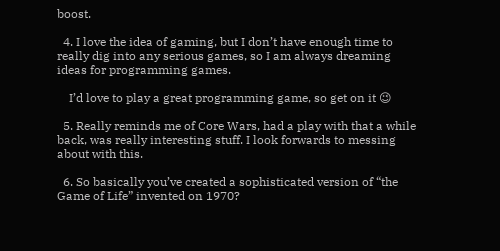boost.

  4. I love the idea of gaming, but I don’t have enough time to really dig into any serious games, so I am always dreaming ideas for programming games.

    I’d love to play a great programming game, so get on it 😉

  5. Really reminds me of Core Wars, had a play with that a while back, was really interesting stuff. I look forwards to messing about with this.

  6. So basically you’ve created a sophisticated version of “the Game of Life” invented on 1970?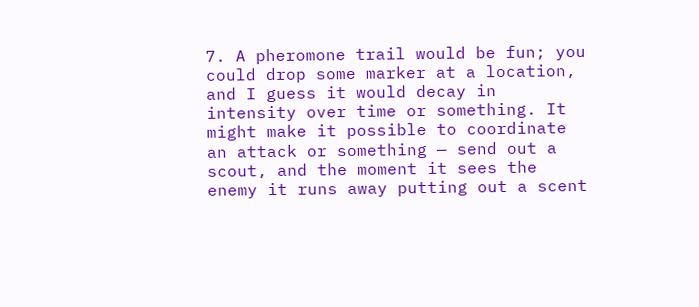7. A pheromone trail would be fun; you could drop some marker at a location, and I guess it would decay in intensity over time or something. It might make it possible to coordinate an attack or something — send out a scout, and the moment it sees the enemy it runs away putting out a scent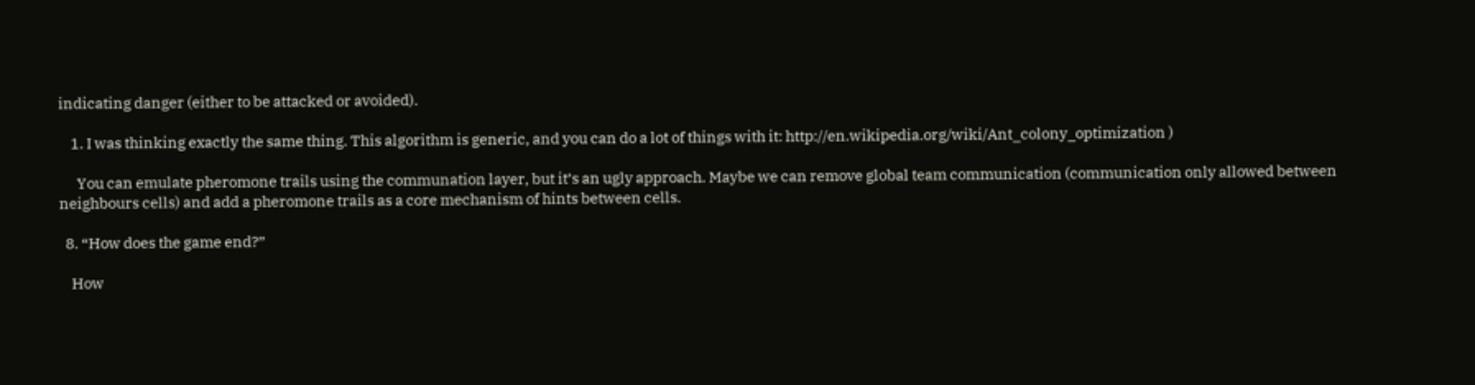indicating danger (either to be attacked or avoided).

    1. I was thinking exactly the same thing. This algorithm is generic, and you can do a lot of things with it: http://en.wikipedia.org/wiki/Ant_colony_optimization )

      You can emulate pheromone trails using the communation layer, but it’s an ugly approach. Maybe we can remove global team communication (communication only allowed between neighbours cells) and add a pheromone trails as a core mechanism of hints between cells.

  8. “How does the game end?”

    How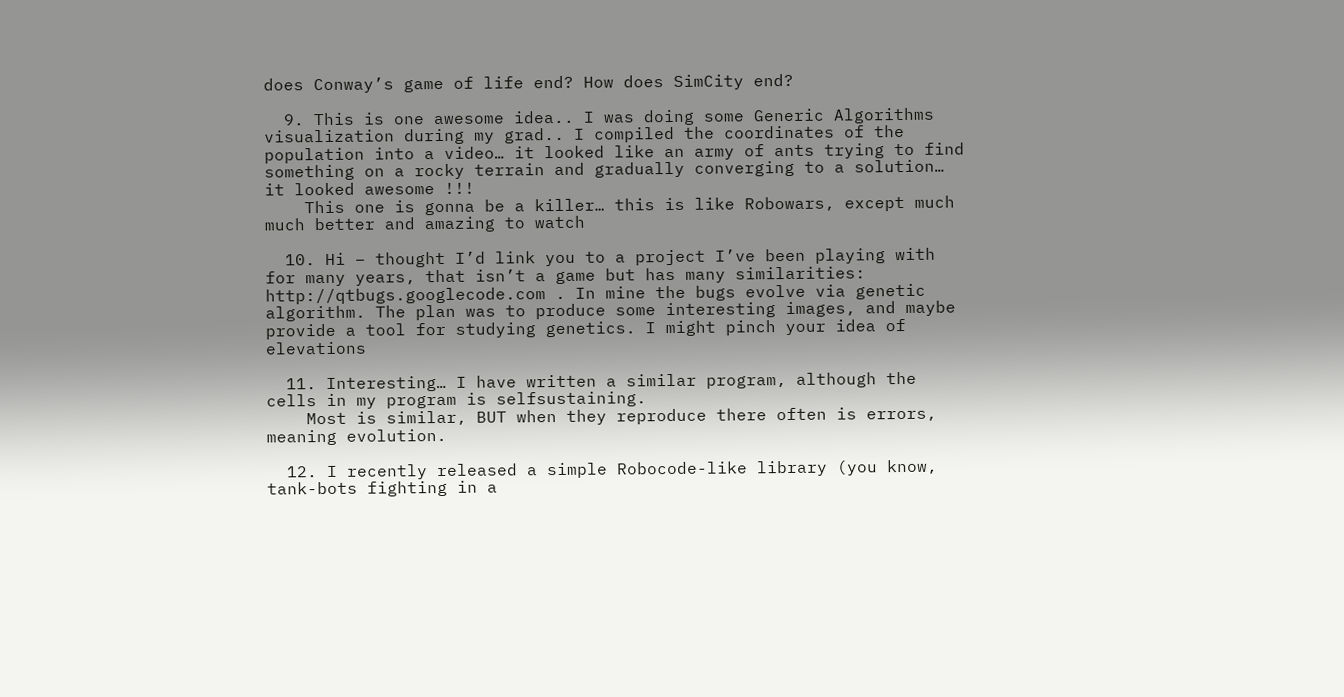does Conway’s game of life end? How does SimCity end?

  9. This is one awesome idea.. I was doing some Generic Algorithms visualization during my grad.. I compiled the coordinates of the population into a video… it looked like an army of ants trying to find something on a rocky terrain and gradually converging to a solution… it looked awesome !!!
    This one is gonna be a killer… this is like Robowars, except much much better and amazing to watch

  10. Hi – thought I’d link you to a project I’ve been playing with for many years, that isn’t a game but has many similarities: http://qtbugs.googlecode.com . In mine the bugs evolve via genetic algorithm. The plan was to produce some interesting images, and maybe provide a tool for studying genetics. I might pinch your idea of elevations

  11. Interesting… I have written a similar program, although the cells in my program is selfsustaining.
    Most is similar, BUT when they reproduce there often is errors, meaning evolution.

  12. I recently released a simple Robocode-like library (you know, tank-bots fighting in a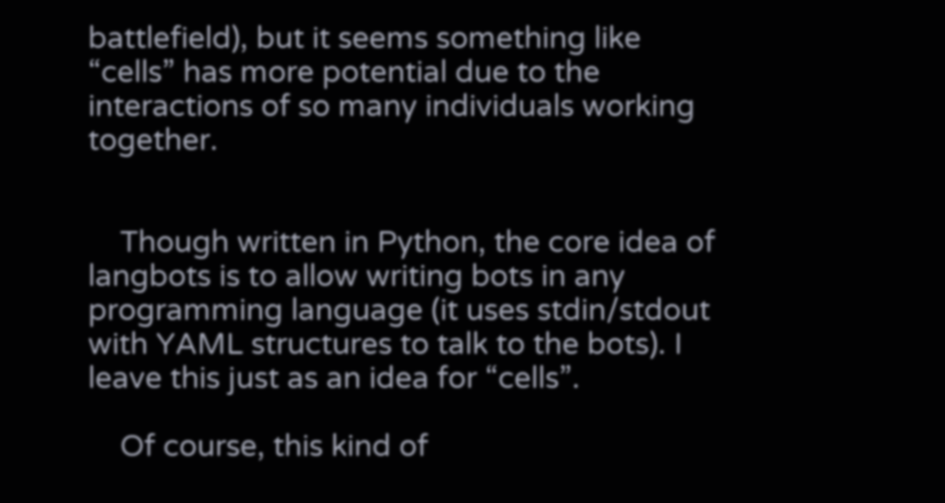battlefield), but it seems something like “cells” has more potential due to the interactions of so many individuals working together.


    Though written in Python, the core idea of langbots is to allow writing bots in any programming language (it uses stdin/stdout with YAML structures to talk to the bots). I leave this just as an idea for “cells”.

    Of course, this kind of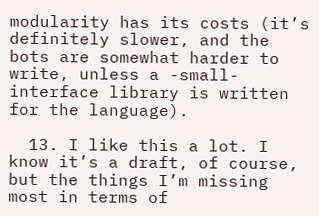modularity has its costs (it’s definitely slower, and the bots are somewhat harder to write, unless a -small- interface library is written for the language).

  13. I like this a lot. I know it’s a draft, of course, but the things I’m missing most in terms of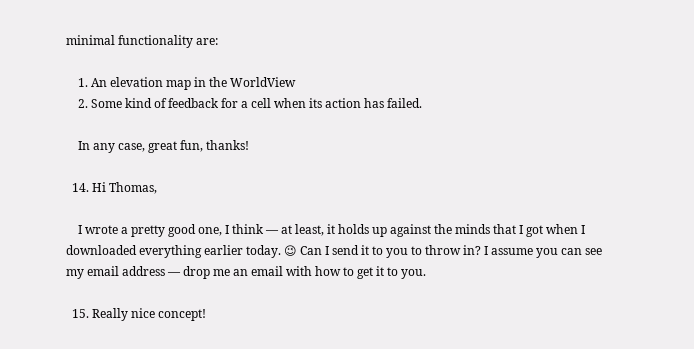minimal functionality are:

    1. An elevation map in the WorldView
    2. Some kind of feedback for a cell when its action has failed.

    In any case, great fun, thanks!

  14. Hi Thomas,

    I wrote a pretty good one, I think — at least, it holds up against the minds that I got when I downloaded everything earlier today. 😉 Can I send it to you to throw in? I assume you can see my email address — drop me an email with how to get it to you.

  15. Really nice concept!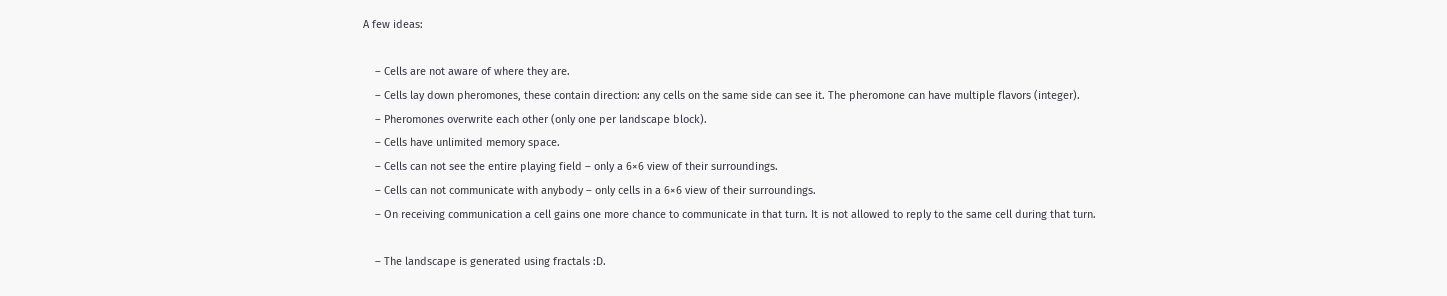A few ideas:

    – Cells are not aware of where they are.
    – Cells lay down pheromones, these contain direction: any cells on the same side can see it. The pheromone can have multiple flavors (integer).
    – Pheromones overwrite each other (only one per landscape block).
    – Cells have unlimited memory space.
    – Cells can not see the entire playing field – only a 6×6 view of their surroundings.
    – Cells can not communicate with anybody – only cells in a 6×6 view of their surroundings.
    – On receiving communication a cell gains one more chance to communicate in that turn. It is not allowed to reply to the same cell during that turn.

    – The landscape is generated using fractals :D.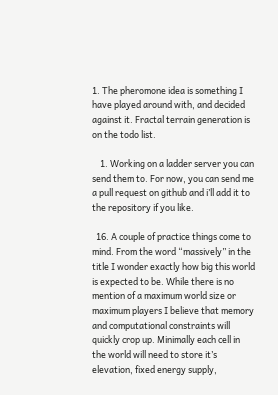1. The pheromone idea is something I have played around with, and decided against it. Fractal terrain generation is on the todo list.

    1. Working on a ladder server you can send them to. For now, you can send me a pull request on github and i’ll add it to the repository if you like.

  16. A couple of practice things come to mind. From the word “massively” in the title I wonder exactly how big this world is expected to be. While there is no mention of a maximum world size or maximum players I believe that memory and computational constraints will quickly crop up. Minimally each cell in the world will need to store it’s elevation, fixed energy supply,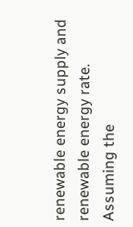renewable energy supply and renewable energy rate. Assuming the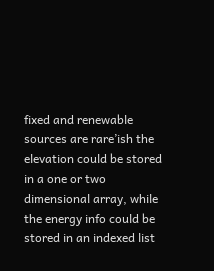fixed and renewable sources are rare’ish the elevation could be stored in a one or two dimensional array, while the energy info could be stored in an indexed list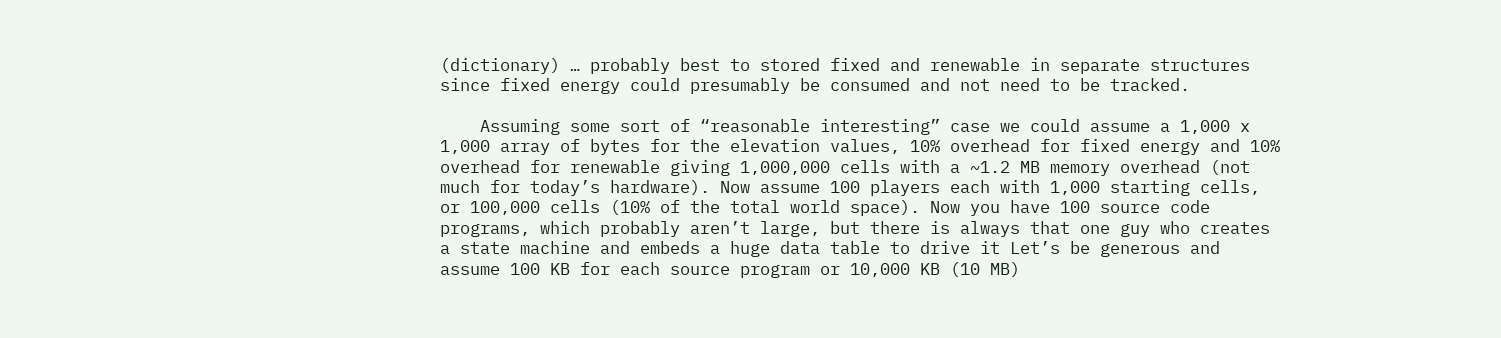(dictionary) … probably best to stored fixed and renewable in separate structures since fixed energy could presumably be consumed and not need to be tracked.

    Assuming some sort of “reasonable interesting” case we could assume a 1,000 x 1,000 array of bytes for the elevation values, 10% overhead for fixed energy and 10% overhead for renewable giving 1,000,000 cells with a ~1.2 MB memory overhead (not much for today’s hardware). Now assume 100 players each with 1,000 starting cells, or 100,000 cells (10% of the total world space). Now you have 100 source code programs, which probably aren’t large, but there is always that one guy who creates a state machine and embeds a huge data table to drive it Let’s be generous and assume 100 KB for each source program or 10,000 KB (10 MB)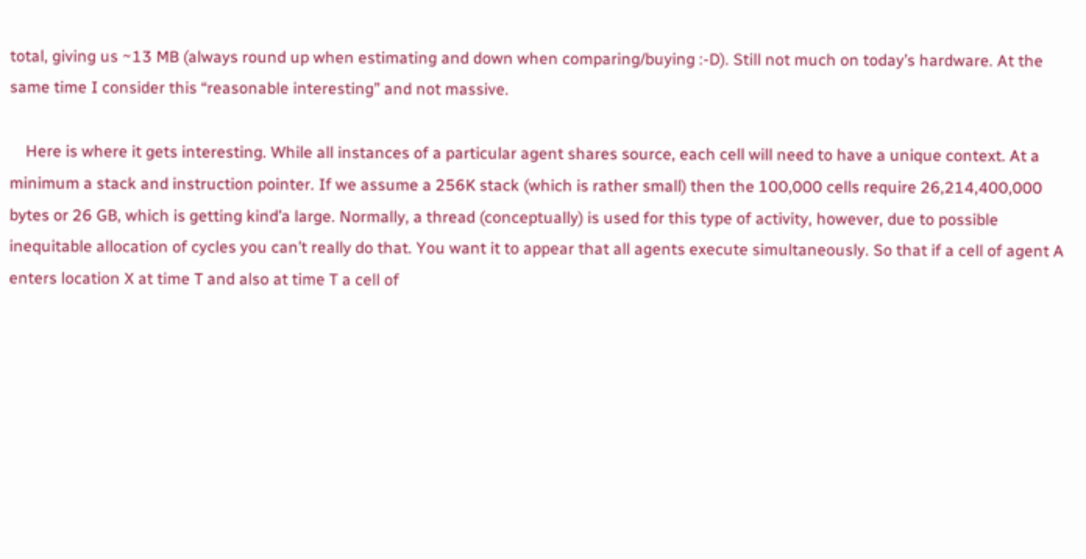total, giving us ~13 MB (always round up when estimating and down when comparing/buying :-D). Still not much on today’s hardware. At the same time I consider this “reasonable interesting” and not massive.

    Here is where it gets interesting. While all instances of a particular agent shares source, each cell will need to have a unique context. At a minimum a stack and instruction pointer. If we assume a 256K stack (which is rather small) then the 100,000 cells require 26,214,400,000 bytes or 26 GB, which is getting kind’a large. Normally, a thread (conceptually) is used for this type of activity, however, due to possible inequitable allocation of cycles you can’t really do that. You want it to appear that all agents execute simultaneously. So that if a cell of agent A enters location X at time T and also at time T a cell of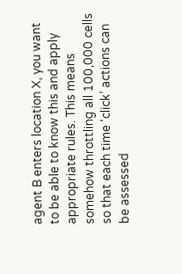agent B enters location X, you want to be able to know this and apply appropriate rules. This means somehow throttling all 100,000 cells so that each time ‘click’ actions can be assessed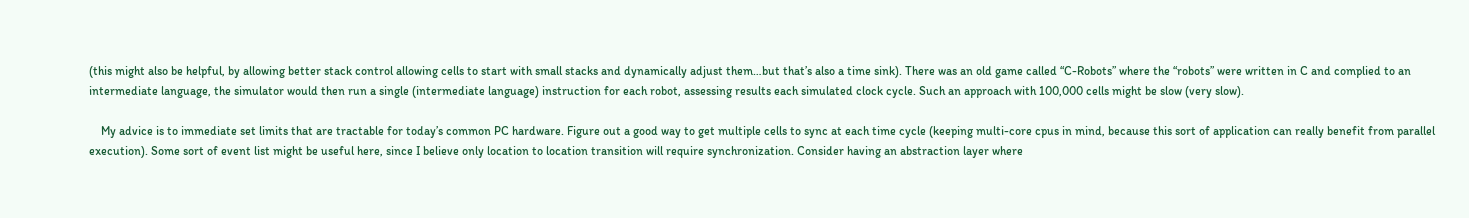(this might also be helpful, by allowing better stack control allowing cells to start with small stacks and dynamically adjust them…but that’s also a time sink). There was an old game called “C-Robots” where the “robots” were written in C and complied to an intermediate language, the simulator would then run a single (intermediate language) instruction for each robot, assessing results each simulated clock cycle. Such an approach with 100,000 cells might be slow (very slow).

    My advice is to immediate set limits that are tractable for today’s common PC hardware. Figure out a good way to get multiple cells to sync at each time cycle (keeping multi-core cpus in mind, because this sort of application can really benefit from parallel execution). Some sort of event list might be useful here, since I believe only location to location transition will require synchronization. Consider having an abstraction layer where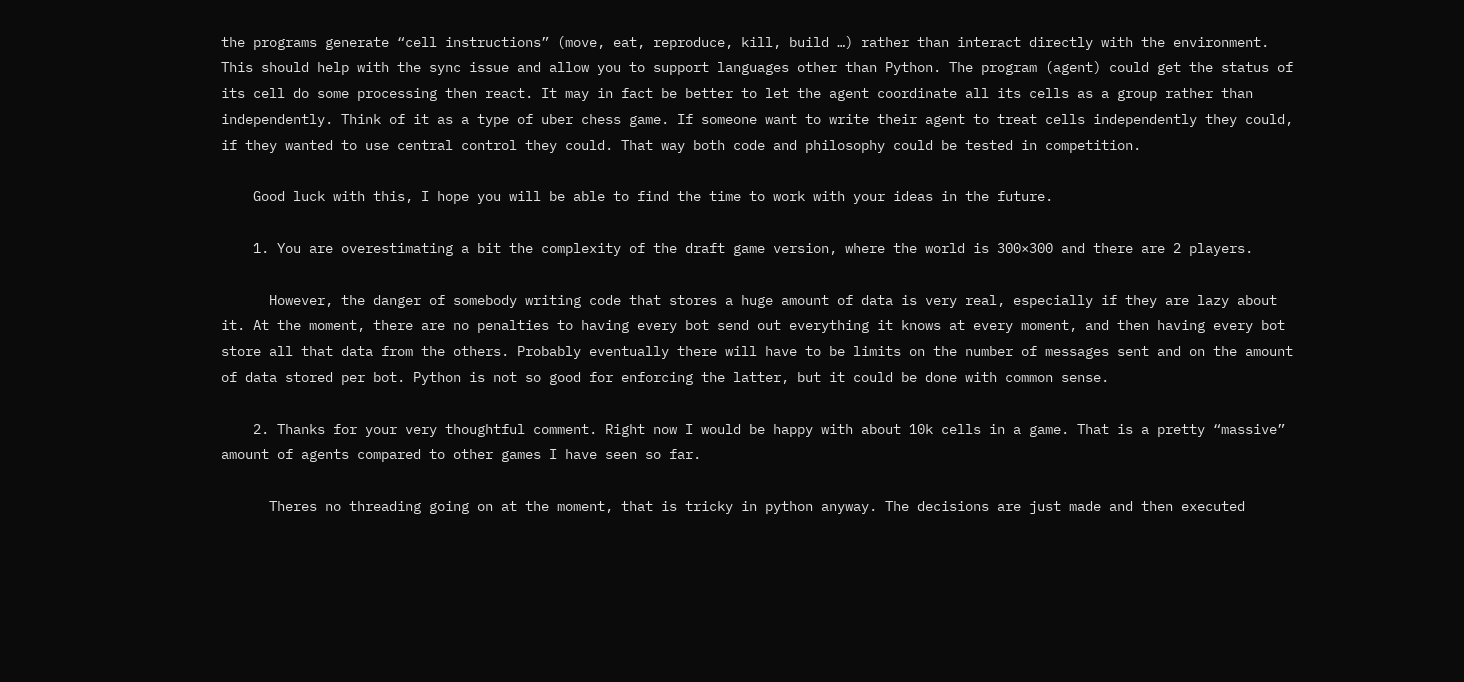the programs generate “cell instructions” (move, eat, reproduce, kill, build …) rather than interact directly with the environment. This should help with the sync issue and allow you to support languages other than Python. The program (agent) could get the status of its cell do some processing then react. It may in fact be better to let the agent coordinate all its cells as a group rather than independently. Think of it as a type of uber chess game. If someone want to write their agent to treat cells independently they could, if they wanted to use central control they could. That way both code and philosophy could be tested in competition.

    Good luck with this, I hope you will be able to find the time to work with your ideas in the future.

    1. You are overestimating a bit the complexity of the draft game version, where the world is 300×300 and there are 2 players.

      However, the danger of somebody writing code that stores a huge amount of data is very real, especially if they are lazy about it. At the moment, there are no penalties to having every bot send out everything it knows at every moment, and then having every bot store all that data from the others. Probably eventually there will have to be limits on the number of messages sent and on the amount of data stored per bot. Python is not so good for enforcing the latter, but it could be done with common sense.

    2. Thanks for your very thoughtful comment. Right now I would be happy with about 10k cells in a game. That is a pretty “massive” amount of agents compared to other games I have seen so far.

      Theres no threading going on at the moment, that is tricky in python anyway. The decisions are just made and then executed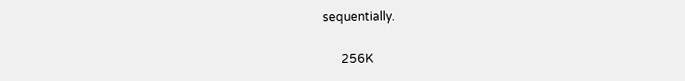sequentially.

      256K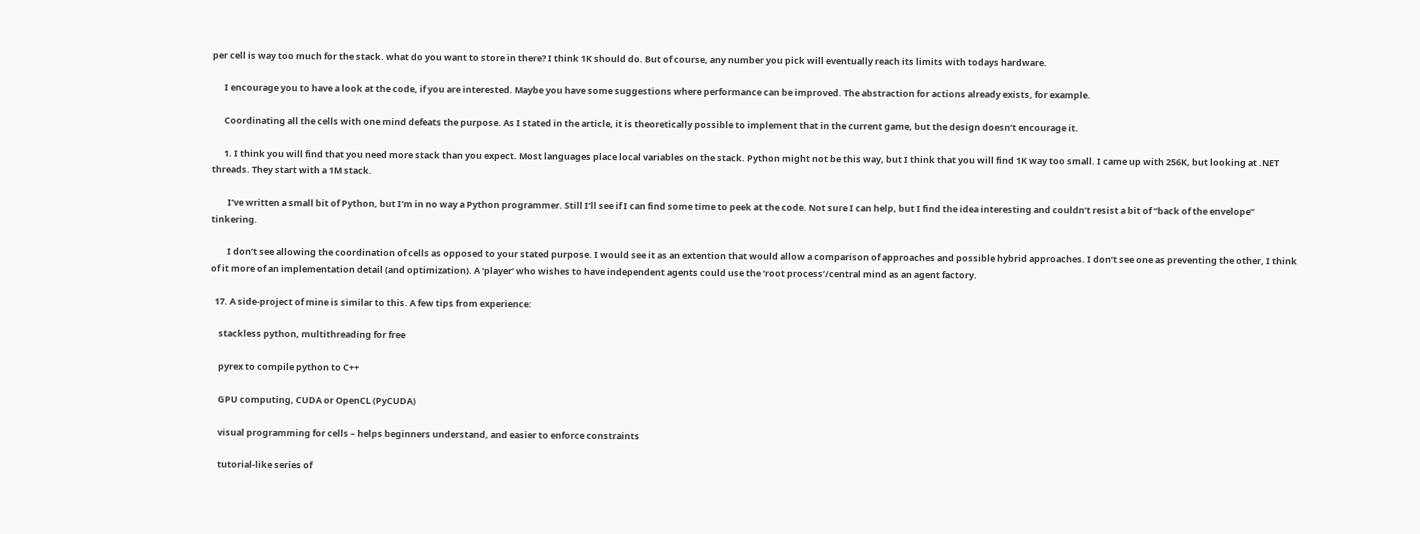per cell is way too much for the stack. what do you want to store in there? I think 1K should do. But of course, any number you pick will eventually reach its limits with todays hardware.

      I encourage you to have a look at the code, if you are interested. Maybe you have some suggestions where performance can be improved. The abstraction for actions already exists, for example.

      Coordinating all the cells with one mind defeats the purpose. As I stated in the article, it is theoretically possible to implement that in the current game, but the design doesn’t encourage it.

      1. I think you will find that you need more stack than you expect. Most languages place local variables on the stack. Python might not be this way, but I think that you will find 1K way too small. I came up with 256K, but looking at .NET threads. They start with a 1M stack.

        I’ve written a small bit of Python, but I’m in no way a Python programmer. Still I’ll see if I can find some time to peek at the code. Not sure I can help, but I find the idea interesting and couldn’t resist a bit of “back of the envelope” tinkering.

        I don’t see allowing the coordination of cells as opposed to your stated purpose. I would see it as an extention that would allow a comparison of approaches and possible hybrid approaches. I don’t see one as preventing the other, I think of it more of an implementation detail (and optimization). A ‘player’ who wishes to have independent agents could use the ‘root process’/central mind as an agent factory.

  17. A side-project of mine is similar to this. A few tips from experience:

    stackless python, multithreading for free

    pyrex to compile python to C++

    GPU computing, CUDA or OpenCL (PyCUDA)

    visual programming for cells – helps beginners understand, and easier to enforce constraints

    tutorial-like series of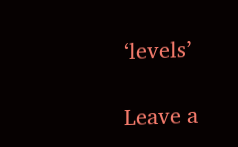‘levels’

Leave a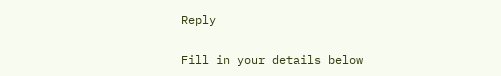Reply

Fill in your details below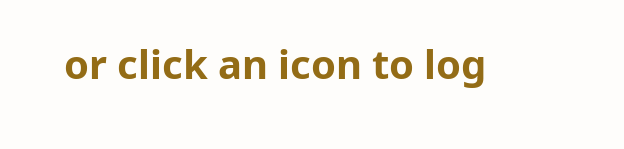or click an icon to log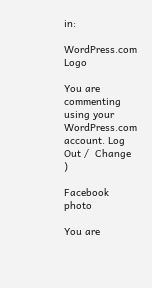in:

WordPress.com Logo

You are commenting using your WordPress.com account. Log Out /  Change )

Facebook photo

You are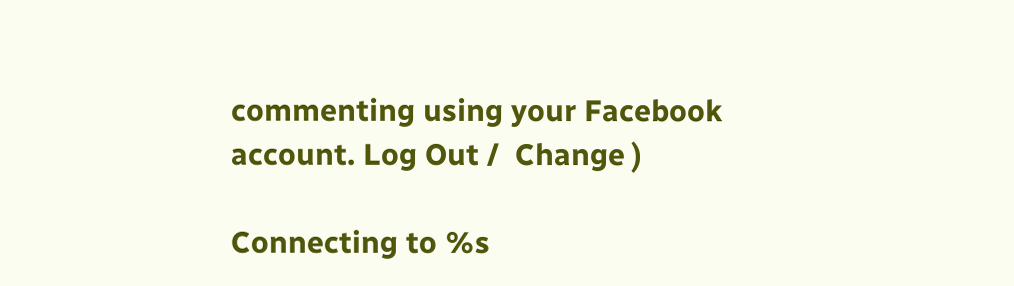commenting using your Facebook account. Log Out /  Change )

Connecting to %s